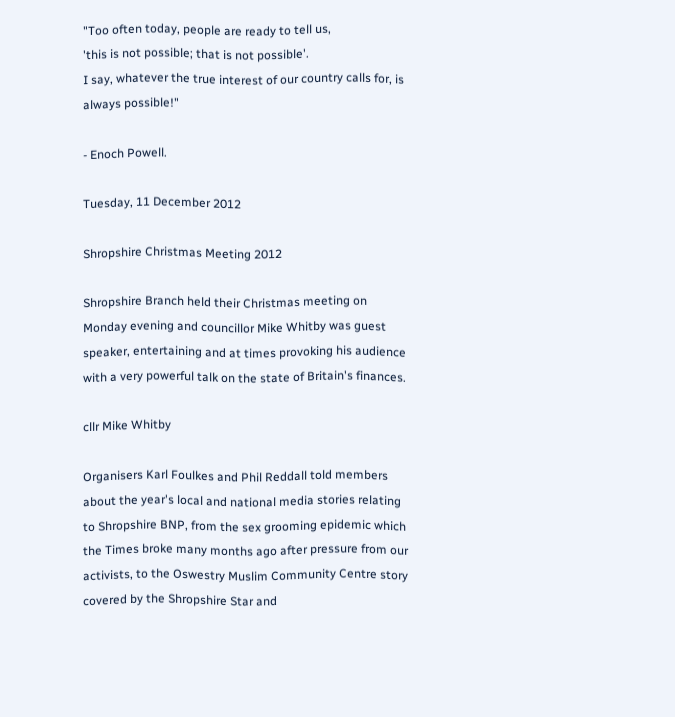"Too often today, people are ready to tell us,
'this is not possible; that is not possible'.
I say, whatever the true interest of our country calls for, is always possible!"

- Enoch Powell.

Tuesday, 11 December 2012

Shropshire Christmas Meeting 2012

Shropshire Branch held their Christmas meeting on Monday evening and councillor Mike Whitby was guest speaker, entertaining and at times provoking his audience with a very powerful talk on the state of Britain's finances.

cllr Mike Whitby

Organisers Karl Foulkes and Phil Reddall told members about the year's local and national media stories relating to Shropshire BNP, from the sex grooming epidemic which the Times broke many months ago after pressure from our activists, to the Oswestry Muslim Community Centre story covered by the Shropshire Star and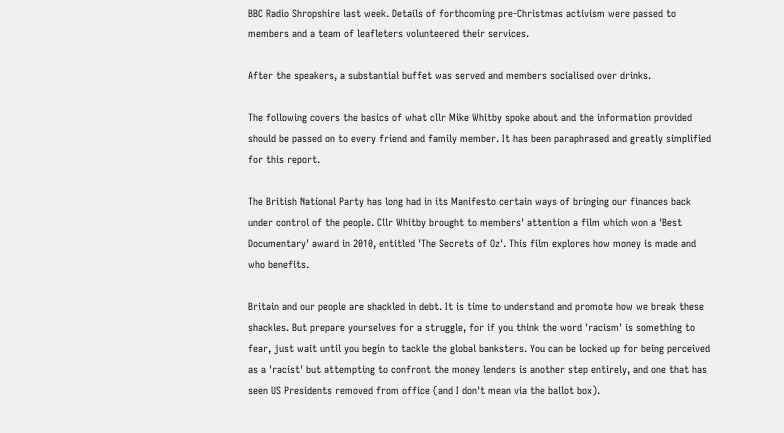BBC Radio Shropshire last week. Details of forthcoming pre-Christmas activism were passed to members and a team of leafleters volunteered their services.

After the speakers, a substantial buffet was served and members socialised over drinks.

The following covers the basics of what cllr Mike Whitby spoke about and the information provided should be passed on to every friend and family member. It has been paraphrased and greatly simplified for this report.

The British National Party has long had in its Manifesto certain ways of bringing our finances back under control of the people. Cllr Whitby brought to members' attention a film which won a 'Best Documentary' award in 2010, entitled 'The Secrets of Oz'. This film explores how money is made and who benefits.

Britain and our people are shackled in debt. It is time to understand and promote how we break these shackles. But prepare yourselves for a struggle, for if you think the word 'racism' is something to fear, just wait until you begin to tackle the global banksters. You can be locked up for being perceived as a 'racist' but attempting to confront the money lenders is another step entirely, and one that has seen US Presidents removed from office (and I don't mean via the ballot box).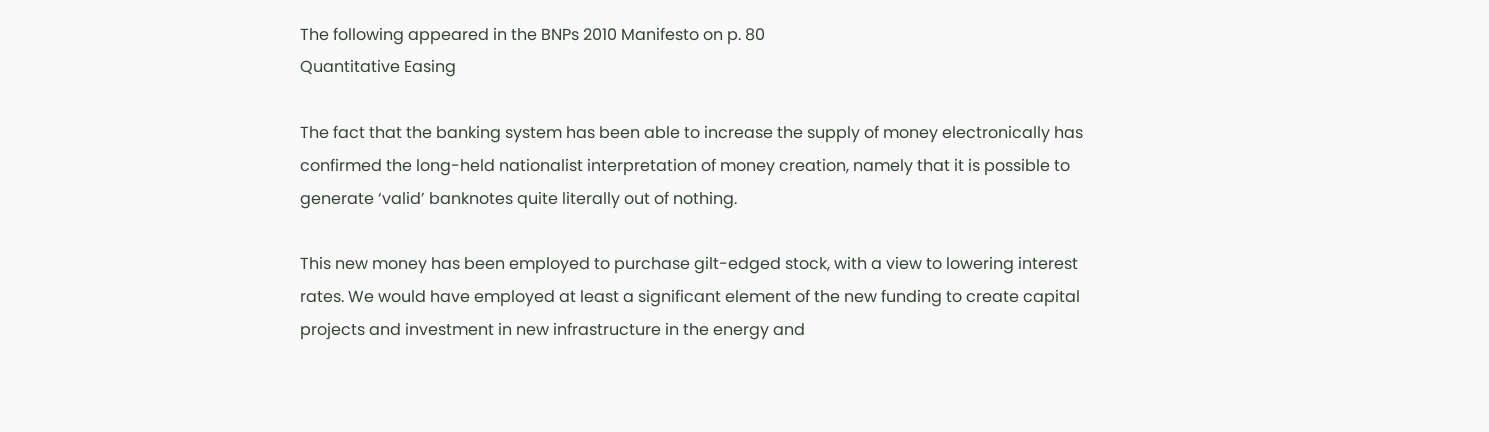The following appeared in the BNPs 2010 Manifesto on p. 80
Quantitative Easing

The fact that the banking system has been able to increase the supply of money electronically has confirmed the long-held nationalist interpretation of money creation, namely that it is possible to generate ‘valid’ banknotes quite literally out of nothing.

This new money has been employed to purchase gilt-edged stock, with a view to lowering interest rates. We would have employed at least a significant element of the new funding to create capital projects and investment in new infrastructure in the energy and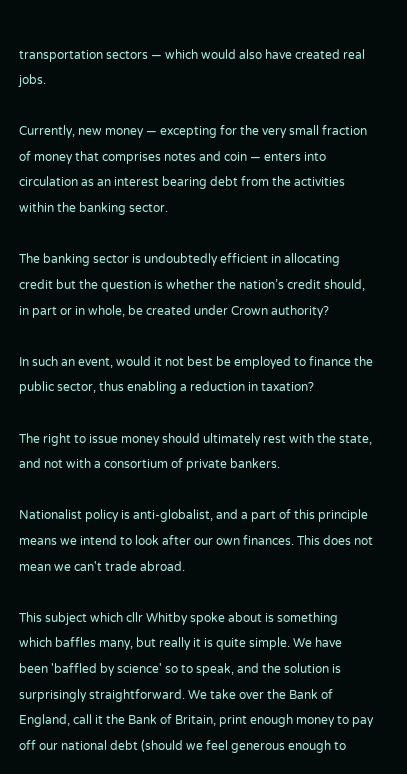transportation sectors — which would also have created real jobs.

Currently, new money — excepting for the very small fraction of money that comprises notes and coin — enters into circulation as an interest bearing debt from the activities within the banking sector.

The banking sector is undoubtedly efficient in allocating credit but the question is whether the nation’s credit should, in part or in whole, be created under Crown authority?

In such an event, would it not best be employed to finance the public sector, thus enabling a reduction in taxation?

The right to issue money should ultimately rest with the state, and not with a consortium of private bankers.

Nationalist policy is anti-globalist, and a part of this principle means we intend to look after our own finances. This does not mean we can't trade abroad.

This subject which cllr Whitby spoke about is something which baffles many, but really it is quite simple. We have been 'baffled by science' so to speak, and the solution is surprisingly straightforward. We take over the Bank of England, call it the Bank of Britain, print enough money to pay off our national debt (should we feel generous enough to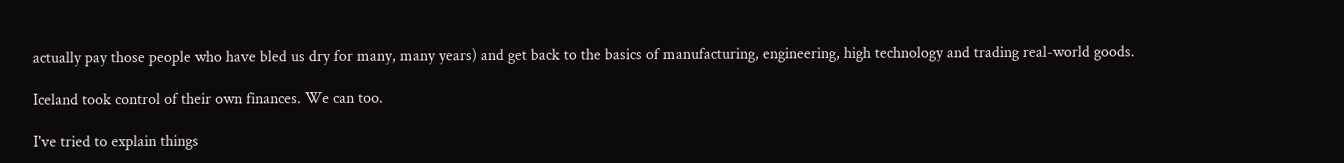actually pay those people who have bled us dry for many, many years) and get back to the basics of manufacturing, engineering, high technology and trading real-world goods.

Iceland took control of their own finances. We can too.

I've tried to explain things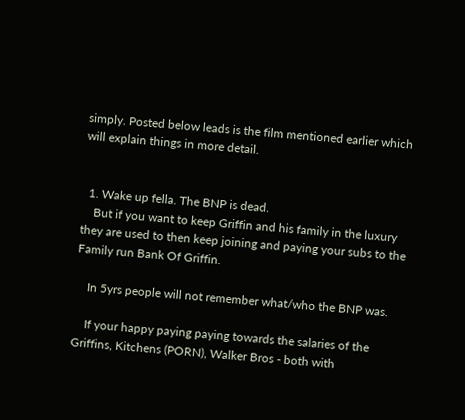simply. Posted below leads is the film mentioned earlier which will explain things in more detail.


  1. Wake up fella. The BNP is dead.
    But if you want to keep Griffin and his family in the luxury they are used to then keep joining and paying your subs to the Family run Bank Of Griffin.

    In 5yrs people will not remember what/who the BNP was.

    If your happy paying paying towards the salaries of the Griffins, Kitchens (PORN), Walker Bros - both with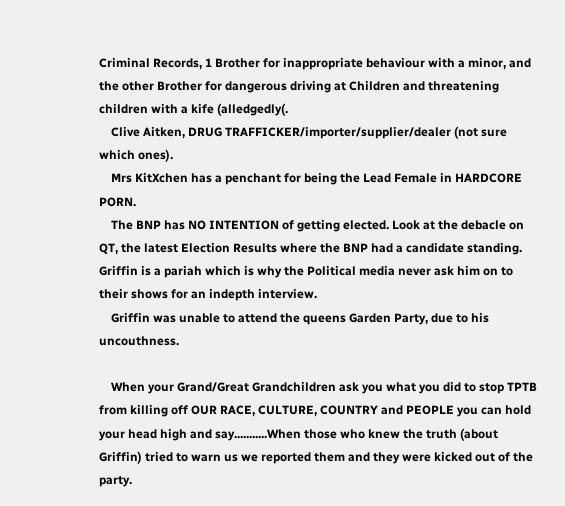Criminal Records, 1 Brother for inappropriate behaviour with a minor, and the other Brother for dangerous driving at Children and threatening children with a kife (alledgedly(.
    Clive Aitken, DRUG TRAFFICKER/importer/supplier/dealer (not sure which ones).
    Mrs KitXchen has a penchant for being the Lead Female in HARDCORE PORN.
    The BNP has NO INTENTION of getting elected. Look at the debacle on QT, the latest Election Results where the BNP had a candidate standing. Griffin is a pariah which is why the Political media never ask him on to their shows for an indepth interview.
    Griffin was unable to attend the queens Garden Party, due to his uncouthness.

    When your Grand/Great Grandchildren ask you what you did to stop TPTB from killing off OUR RACE, CULTURE, COUNTRY and PEOPLE you can hold your head high and say...........When those who knew the truth (about Griffin) tried to warn us we reported them and they were kicked out of the party.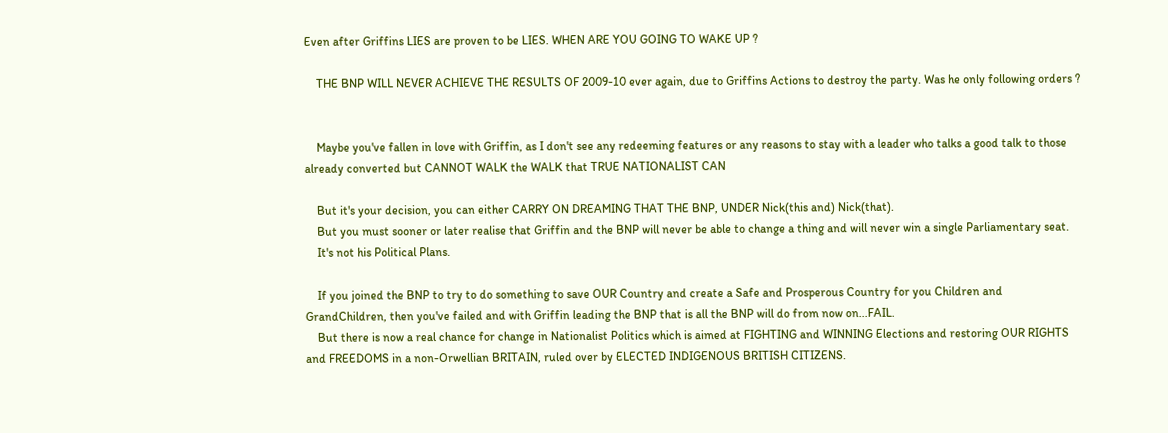Even after Griffins LIES are proven to be LIES. WHEN ARE YOU GOING TO WAKE UP ?

    THE BNP WILL NEVER ACHIEVE THE RESULTS OF 2009-10 ever again, due to Griffins Actions to destroy the party. Was he only following orders ?


    Maybe you've fallen in love with Griffin, as I don't see any redeeming features or any reasons to stay with a leader who talks a good talk to those already converted but CANNOT WALK the WALK that TRUE NATIONALIST CAN

    But it's your decision, you can either CARRY ON DREAMING THAT THE BNP, UNDER Nick(this and) Nick(that).
    But you must sooner or later realise that Griffin and the BNP will never be able to change a thing and will never win a single Parliamentary seat.
    It's not his Political Plans.

    If you joined the BNP to try to do something to save OUR Country and create a Safe and Prosperous Country for you Children and GrandChildren, then you've failed and with Griffin leading the BNP that is all the BNP will do from now on...FAIL.
    But there is now a real chance for change in Nationalist Politics which is aimed at FIGHTING and WINNING Elections and restoring OUR RIGHTS and FREEDOMS in a non-Orwellian BRITAIN, ruled over by ELECTED INDIGENOUS BRITISH CITIZENS.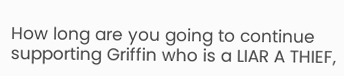How long are you going to continue supporting Griffin who is a LIAR A THIEF,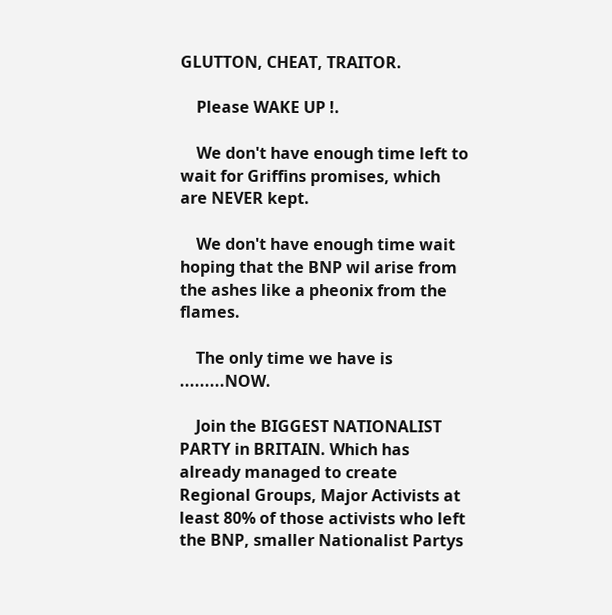GLUTTON, CHEAT, TRAITOR.

    Please WAKE UP !.

    We don't have enough time left to wait for Griffins promises, which are NEVER kept.

    We don't have enough time wait hoping that the BNP wil arise from the ashes like a pheonix from the flames.

    The only time we have is .........NOW.

    Join the BIGGEST NATIONALIST PARTY in BRITAIN. Which has already managed to create Regional Groups, Major Activists at least 80% of those activists who left the BNP, smaller Nationalist Partys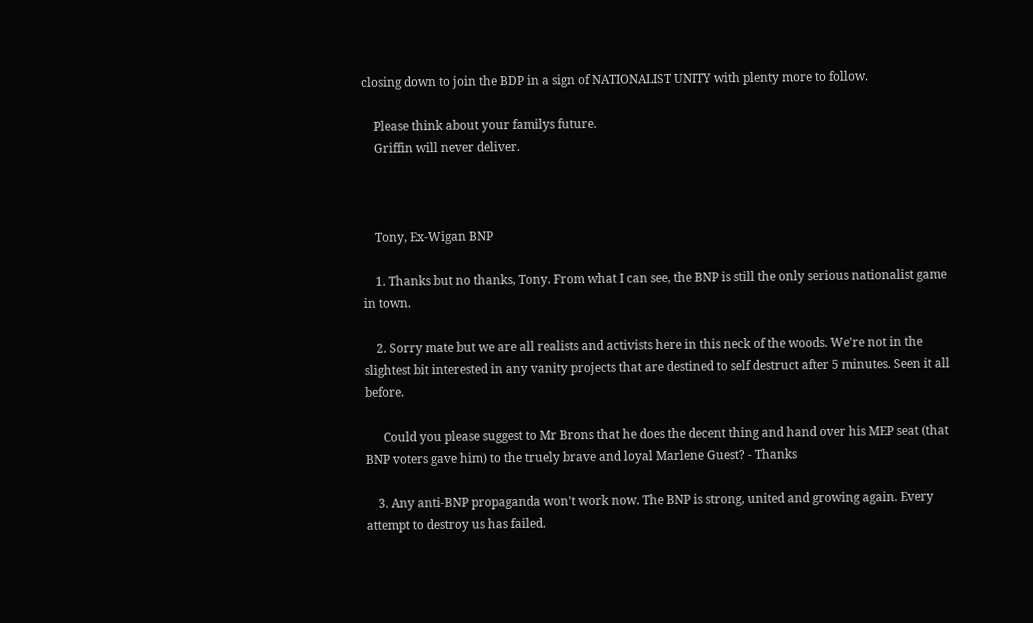closing down to join the BDP in a sign of NATIONALIST UNITY with plenty more to follow.

    Please think about your familys future.
    Griffin will never deliver.



    Tony, Ex-Wigan BNP

    1. Thanks but no thanks, Tony. From what I can see, the BNP is still the only serious nationalist game in town.

    2. Sorry mate but we are all realists and activists here in this neck of the woods. We're not in the slightest bit interested in any vanity projects that are destined to self destruct after 5 minutes. Seen it all before.

      Could you please suggest to Mr Brons that he does the decent thing and hand over his MEP seat (that BNP voters gave him) to the truely brave and loyal Marlene Guest? - Thanks

    3. Any anti-BNP propaganda won't work now. The BNP is strong, united and growing again. Every attempt to destroy us has failed.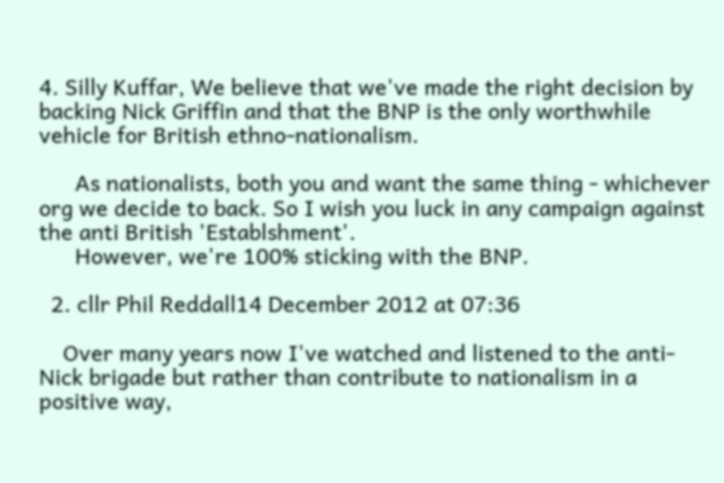4. Silly Kuffar, We believe that we've made the right decision by backing Nick Griffin and that the BNP is the only worthwhile vehicle for British ethno-nationalism.

      As nationalists, both you and want the same thing - whichever org we decide to back. So I wish you luck in any campaign against the anti British 'Establshment'.
      However, we're 100% sticking with the BNP.

  2. cllr Phil Reddall14 December 2012 at 07:36

    Over many years now I've watched and listened to the anti-Nick brigade but rather than contribute to nationalism in a positive way,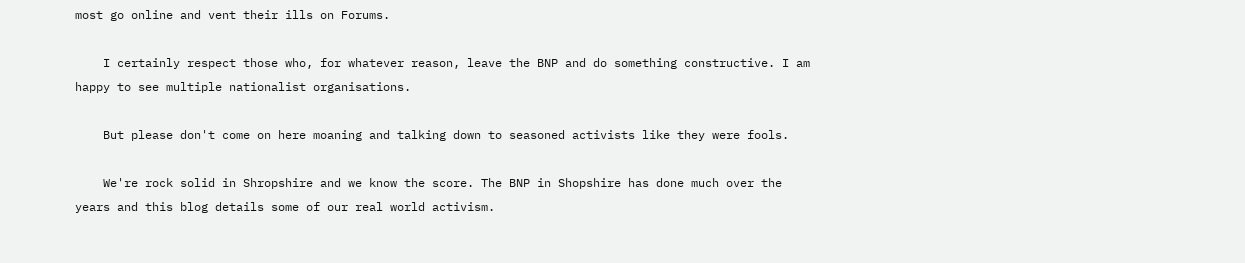most go online and vent their ills on Forums.

    I certainly respect those who, for whatever reason, leave the BNP and do something constructive. I am happy to see multiple nationalist organisations.

    But please don't come on here moaning and talking down to seasoned activists like they were fools.

    We're rock solid in Shropshire and we know the score. The BNP in Shopshire has done much over the years and this blog details some of our real world activism.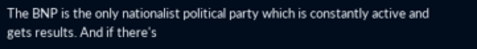The BNP is the only nationalist political party which is constantly active and gets results. And if there's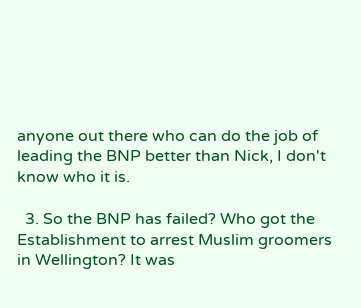anyone out there who can do the job of leading the BNP better than Nick, I don't know who it is.

  3. So the BNP has failed? Who got the Establishment to arrest Muslim groomers in Wellington? It was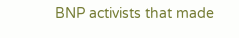BNP activists that made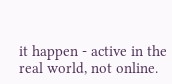it happen - active in the real world, not online.